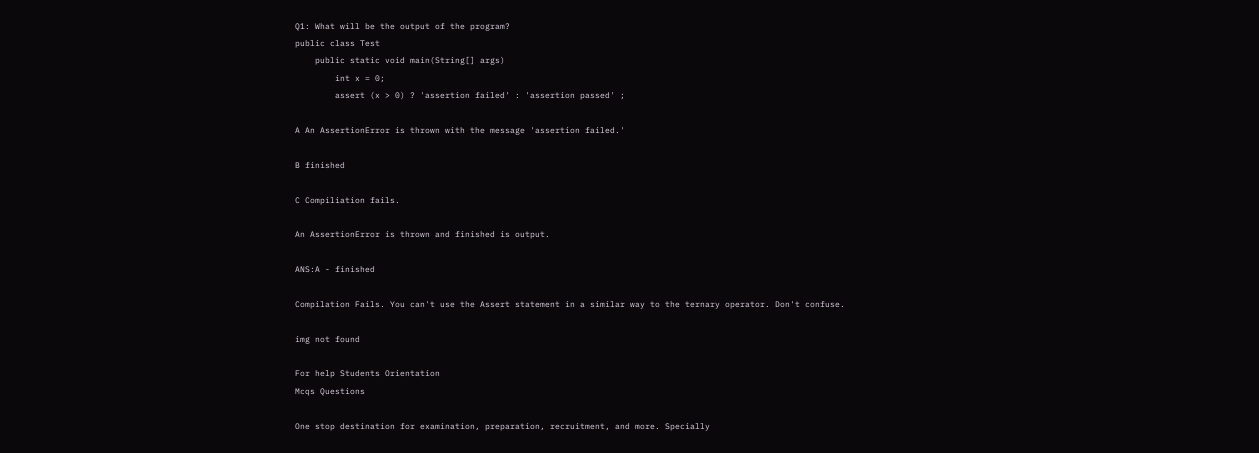Q1: What will be the output of the program?
public class Test
    public static void main(String[] args)
        int x = 0;
        assert (x > 0) ? 'assertion failed' : 'assertion passed' ;

A An AssertionError is thrown with the message 'assertion failed.'

B finished

C Compiliation fails.

An AssertionError is thrown and finished is output.

ANS:A - finished

Compilation Fails. You can't use the Assert statement in a similar way to the ternary operator. Don't confuse.

img not found

For help Students Orientation
Mcqs Questions

One stop destination for examination, preparation, recruitment, and more. Specially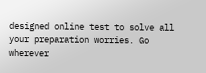designed online test to solve all your preparation worries. Go wherever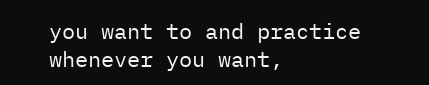you want to and practice whenever you want,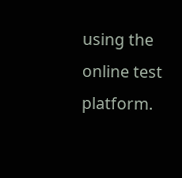using the online test platform.